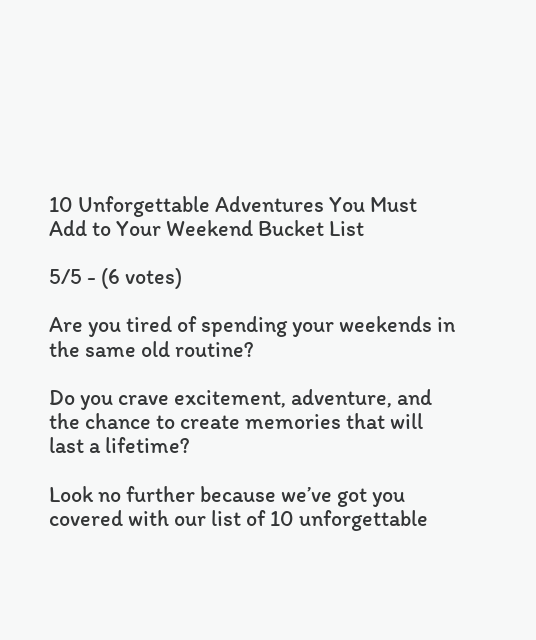10 Unforgettable Adventures You Must Add to Your Weekend Bucket List

5/5 - (6 votes)

Are you tired of spending your weekends in the same old routine?

Do you crave excitement, adventure, and the chance to create memories that will last a lifetime?

Look no further because we’ve got you covered with our list of 10 unforgettable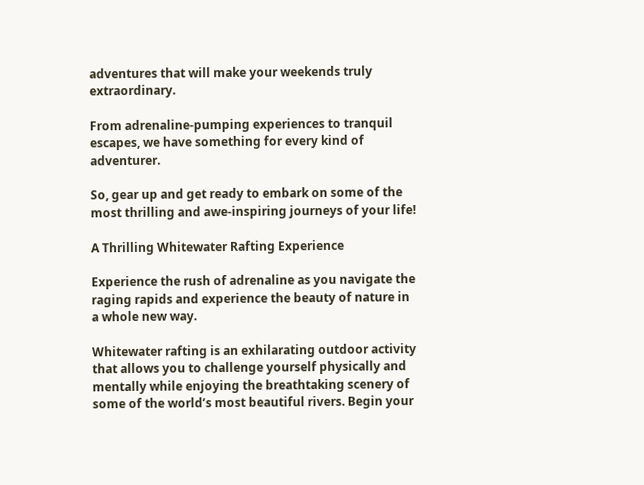adventures that will make your weekends truly extraordinary.

From adrenaline-pumping experiences to tranquil escapes, we have something for every kind of adventurer.

So, gear up and get ready to embark on some of the most thrilling and awe-inspiring journeys of your life!

A Thrilling Whitewater Rafting Experience

Experience the rush of adrenaline as you navigate the raging rapids and experience the beauty of nature in a whole new way.

Whitewater rafting is an exhilarating outdoor activity that allows you to challenge yourself physically and mentally while enjoying the breathtaking scenery of some of the world’s most beautiful rivers. Begin your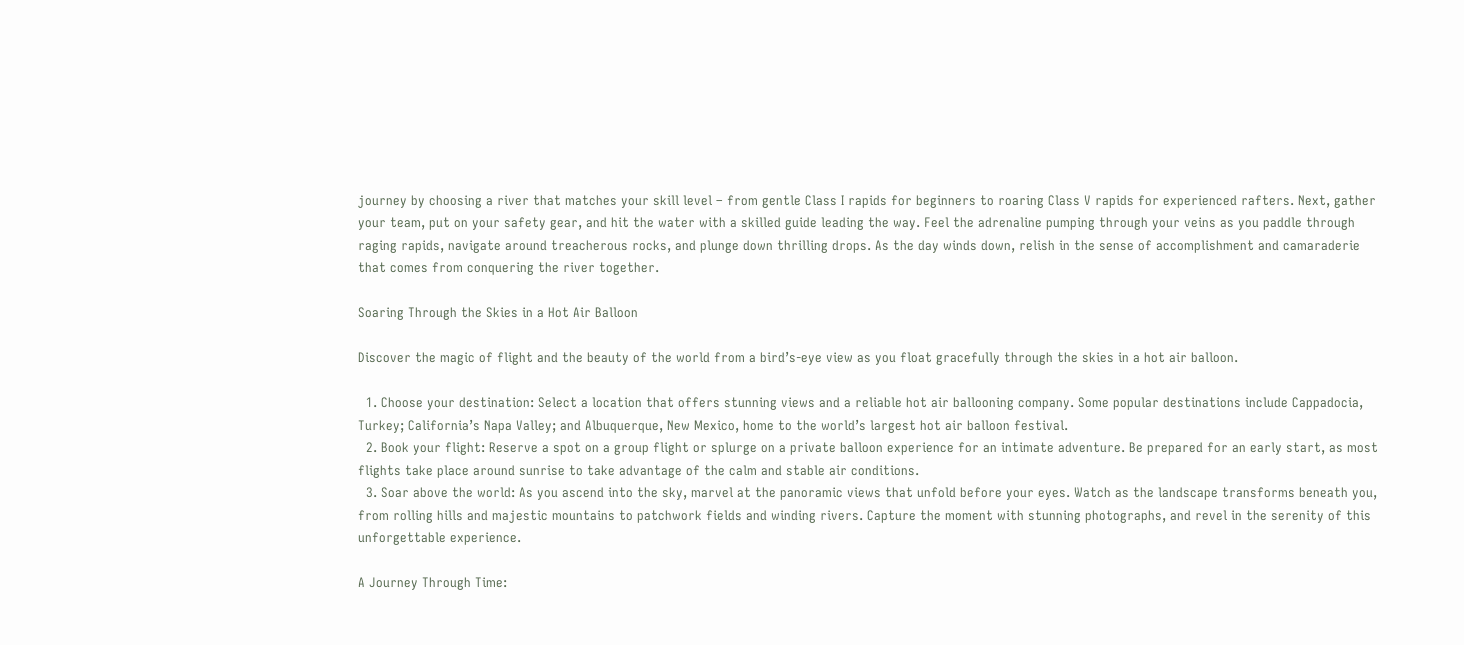journey by choosing a river that matches your skill level – from gentle Class I rapids for beginners to roaring Class V rapids for experienced rafters. Next, gather your team, put on your safety gear, and hit the water with a skilled guide leading the way. Feel the adrenaline pumping through your veins as you paddle through raging rapids, navigate around treacherous rocks, and plunge down thrilling drops. As the day winds down, relish in the sense of accomplishment and camaraderie that comes from conquering the river together.

Soaring Through the Skies in a Hot Air Balloon

Discover the magic of flight and the beauty of the world from a bird’s-eye view as you float gracefully through the skies in a hot air balloon.

  1. Choose your destination: Select a location that offers stunning views and a reliable hot air ballooning company. Some popular destinations include Cappadocia, Turkey; California’s Napa Valley; and Albuquerque, New Mexico, home to the world’s largest hot air balloon festival.
  2. Book your flight: Reserve a spot on a group flight or splurge on a private balloon experience for an intimate adventure. Be prepared for an early start, as most flights take place around sunrise to take advantage of the calm and stable air conditions.
  3. Soar above the world: As you ascend into the sky, marvel at the panoramic views that unfold before your eyes. Watch as the landscape transforms beneath you, from rolling hills and majestic mountains to patchwork fields and winding rivers. Capture the moment with stunning photographs, and revel in the serenity of this unforgettable experience.

A Journey Through Time: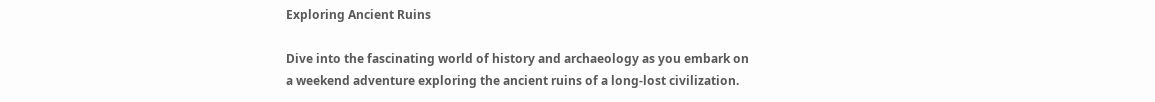Exploring Ancient Ruins

Dive into the fascinating world of history and archaeology as you embark on a weekend adventure exploring the ancient ruins of a long-lost civilization.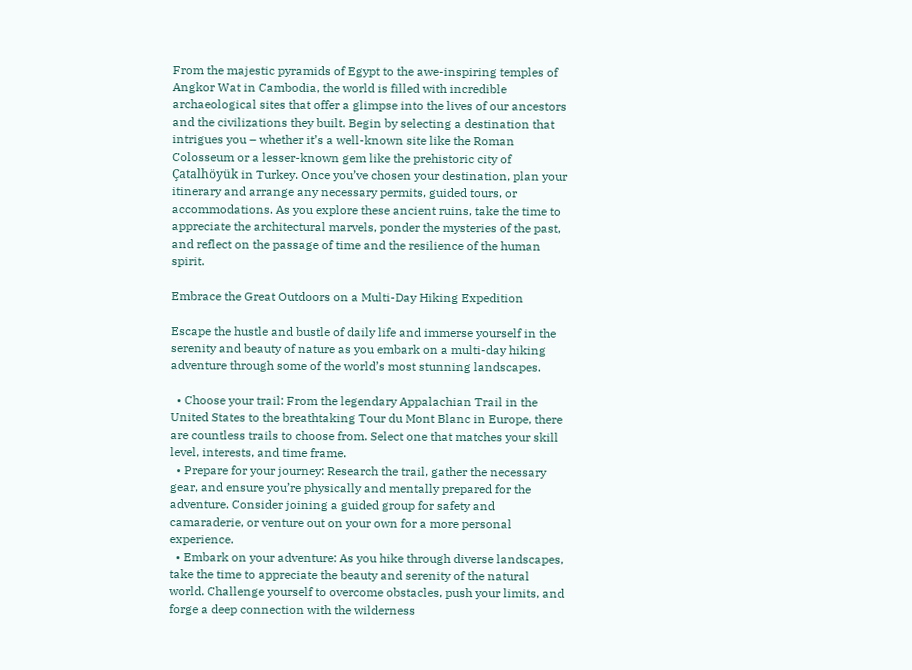From the majestic pyramids of Egypt to the awe-inspiring temples of Angkor Wat in Cambodia, the world is filled with incredible archaeological sites that offer a glimpse into the lives of our ancestors and the civilizations they built. Begin by selecting a destination that intrigues you – whether it’s a well-known site like the Roman Colosseum or a lesser-known gem like the prehistoric city of Çatalhöyük in Turkey. Once you’ve chosen your destination, plan your itinerary and arrange any necessary permits, guided tours, or accommodations. As you explore these ancient ruins, take the time to appreciate the architectural marvels, ponder the mysteries of the past, and reflect on the passage of time and the resilience of the human spirit.

Embrace the Great Outdoors on a Multi-Day Hiking Expedition

Escape the hustle and bustle of daily life and immerse yourself in the serenity and beauty of nature as you embark on a multi-day hiking adventure through some of the world’s most stunning landscapes.

  • Choose your trail: From the legendary Appalachian Trail in the United States to the breathtaking Tour du Mont Blanc in Europe, there are countless trails to choose from. Select one that matches your skill level, interests, and time frame.
  • Prepare for your journey: Research the trail, gather the necessary gear, and ensure you’re physically and mentally prepared for the adventure. Consider joining a guided group for safety and camaraderie, or venture out on your own for a more personal experience.
  • Embark on your adventure: As you hike through diverse landscapes, take the time to appreciate the beauty and serenity of the natural world. Challenge yourself to overcome obstacles, push your limits, and forge a deep connection with the wilderness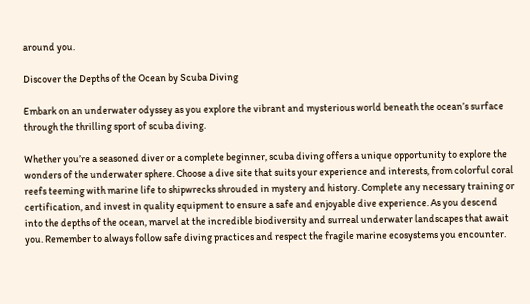around you.

Discover the Depths of the Ocean by Scuba Diving

Embark on an underwater odyssey as you explore the vibrant and mysterious world beneath the ocean’s surface through the thrilling sport of scuba diving.

Whether you’re a seasoned diver or a complete beginner, scuba diving offers a unique opportunity to explore the wonders of the underwater sphere. Choose a dive site that suits your experience and interests, from colorful coral reefs teeming with marine life to shipwrecks shrouded in mystery and history. Complete any necessary training or certification, and invest in quality equipment to ensure a safe and enjoyable dive experience. As you descend into the depths of the ocean, marvel at the incredible biodiversity and surreal underwater landscapes that await you. Remember to always follow safe diving practices and respect the fragile marine ecosystems you encounter.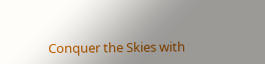Conquer the Skies with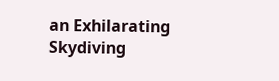an Exhilarating Skydiving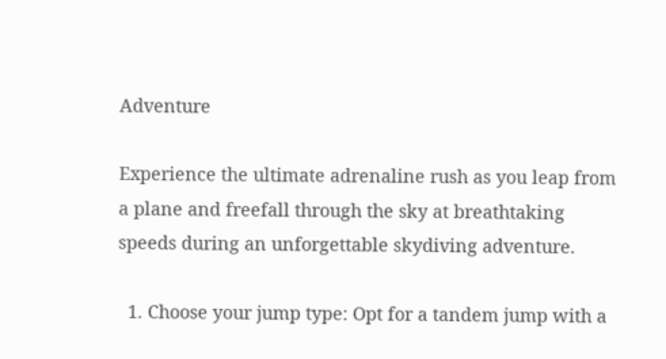Adventure

Experience the ultimate adrenaline rush as you leap from a plane and freefall through the sky at breathtaking speeds during an unforgettable skydiving adventure.

  1. Choose your jump type: Opt for a tandem jump with a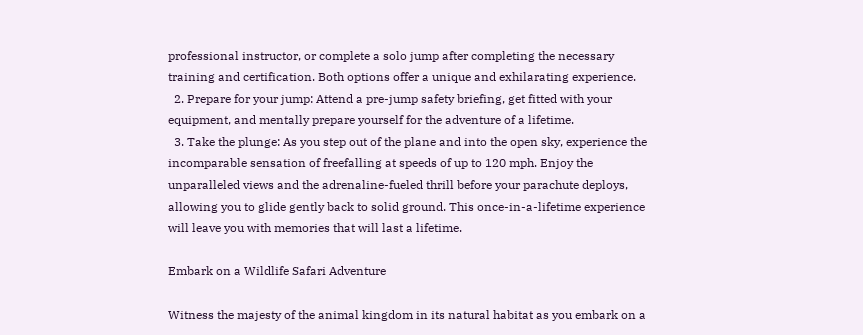professional instructor, or complete a solo jump after completing the necessary training and certification. Both options offer a unique and exhilarating experience.
  2. Prepare for your jump: Attend a pre-jump safety briefing, get fitted with your equipment, and mentally prepare yourself for the adventure of a lifetime.
  3. Take the plunge: As you step out of the plane and into the open sky, experience the incomparable sensation of freefalling at speeds of up to 120 mph. Enjoy the unparalleled views and the adrenaline-fueled thrill before your parachute deploys, allowing you to glide gently back to solid ground. This once-in-a-lifetime experience will leave you with memories that will last a lifetime.

Embark on a Wildlife Safari Adventure

Witness the majesty of the animal kingdom in its natural habitat as you embark on a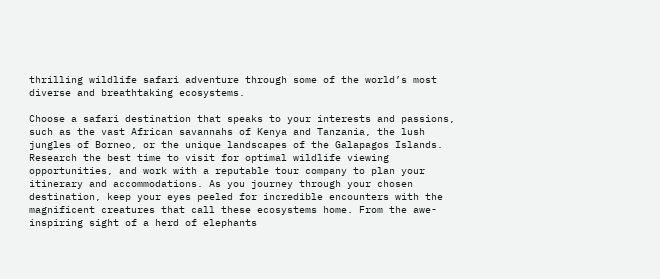thrilling wildlife safari adventure through some of the world’s most diverse and breathtaking ecosystems.

Choose a safari destination that speaks to your interests and passions, such as the vast African savannahs of Kenya and Tanzania, the lush jungles of Borneo, or the unique landscapes of the Galapagos Islands. Research the best time to visit for optimal wildlife viewing opportunities, and work with a reputable tour company to plan your itinerary and accommodations. As you journey through your chosen destination, keep your eyes peeled for incredible encounters with the magnificent creatures that call these ecosystems home. From the awe-inspiring sight of a herd of elephants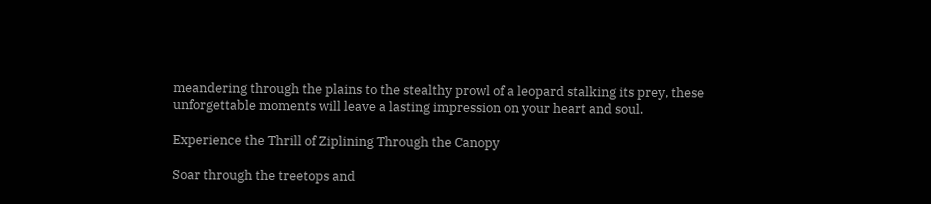meandering through the plains to the stealthy prowl of a leopard stalking its prey, these unforgettable moments will leave a lasting impression on your heart and soul.

Experience the Thrill of Ziplining Through the Canopy

Soar through the treetops and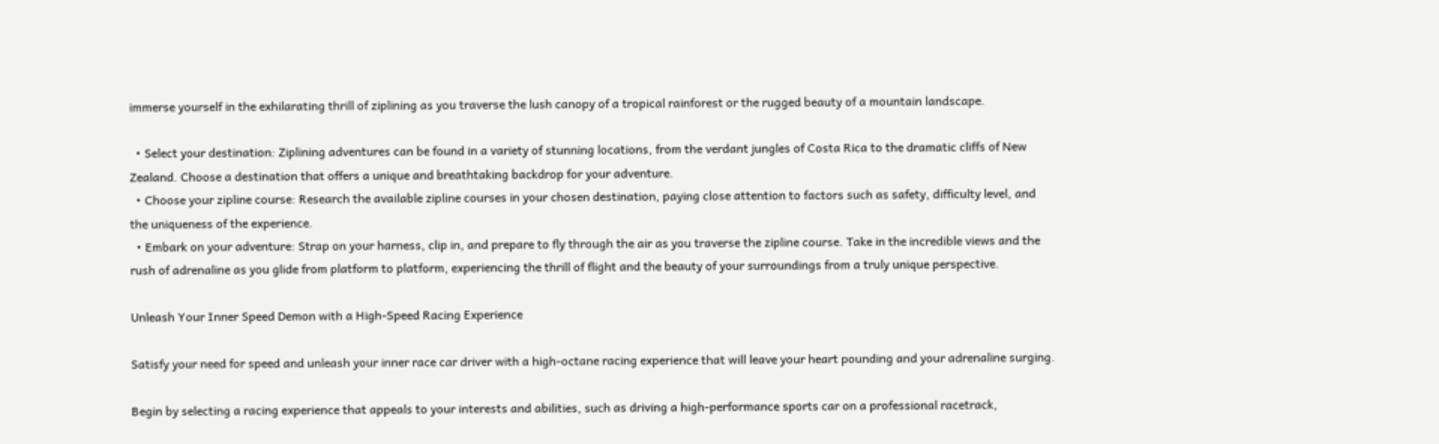immerse yourself in the exhilarating thrill of ziplining as you traverse the lush canopy of a tropical rainforest or the rugged beauty of a mountain landscape.

  • Select your destination: Ziplining adventures can be found in a variety of stunning locations, from the verdant jungles of Costa Rica to the dramatic cliffs of New Zealand. Choose a destination that offers a unique and breathtaking backdrop for your adventure.
  • Choose your zipline course: Research the available zipline courses in your chosen destination, paying close attention to factors such as safety, difficulty level, and the uniqueness of the experience.
  • Embark on your adventure: Strap on your harness, clip in, and prepare to fly through the air as you traverse the zipline course. Take in the incredible views and the rush of adrenaline as you glide from platform to platform, experiencing the thrill of flight and the beauty of your surroundings from a truly unique perspective.

Unleash Your Inner Speed Demon with a High-Speed Racing Experience

Satisfy your need for speed and unleash your inner race car driver with a high-octane racing experience that will leave your heart pounding and your adrenaline surging.

Begin by selecting a racing experience that appeals to your interests and abilities, such as driving a high-performance sports car on a professional racetrack,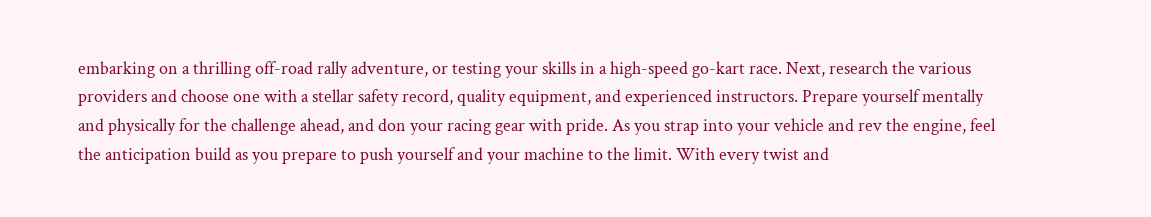embarking on a thrilling off-road rally adventure, or testing your skills in a high-speed go-kart race. Next, research the various providers and choose one with a stellar safety record, quality equipment, and experienced instructors. Prepare yourself mentally and physically for the challenge ahead, and don your racing gear with pride. As you strap into your vehicle and rev the engine, feel the anticipation build as you prepare to push yourself and your machine to the limit. With every twist and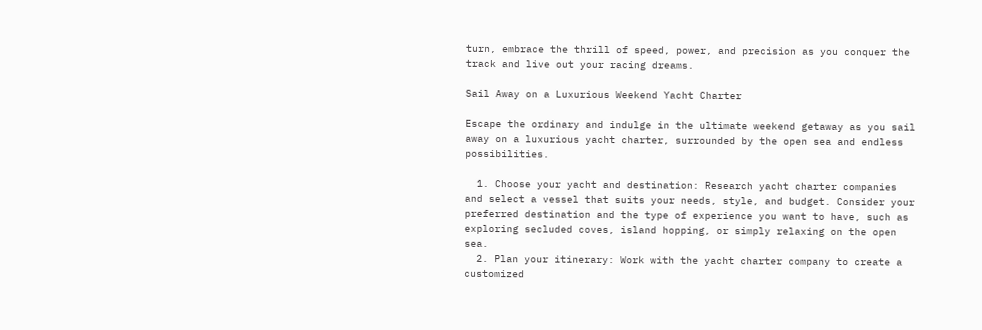turn, embrace the thrill of speed, power, and precision as you conquer the track and live out your racing dreams.

Sail Away on a Luxurious Weekend Yacht Charter

Escape the ordinary and indulge in the ultimate weekend getaway as you sail away on a luxurious yacht charter, surrounded by the open sea and endless possibilities.

  1. Choose your yacht and destination: Research yacht charter companies and select a vessel that suits your needs, style, and budget. Consider your preferred destination and the type of experience you want to have, such as exploring secluded coves, island hopping, or simply relaxing on the open sea.
  2. Plan your itinerary: Work with the yacht charter company to create a customized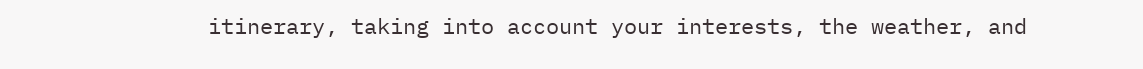itinerary, taking into account your interests, the weather, and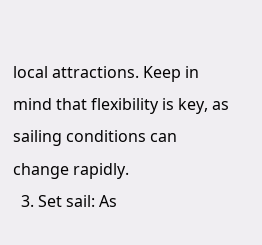local attractions. Keep in mind that flexibility is key, as sailing conditions can change rapidly.
  3. Set sail: As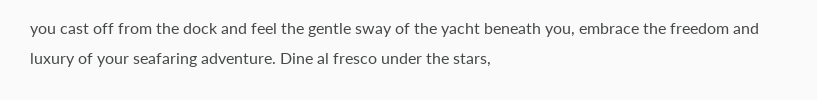you cast off from the dock and feel the gentle sway of the yacht beneath you, embrace the freedom and luxury of your seafaring adventure. Dine al fresco under the stars,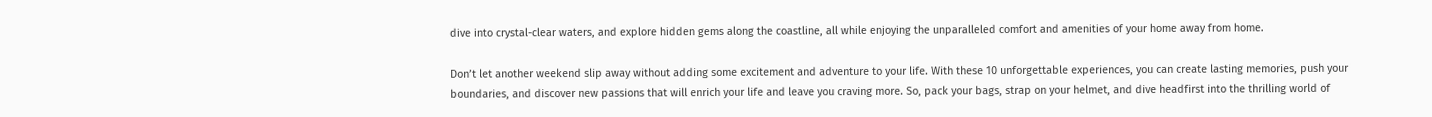dive into crystal-clear waters, and explore hidden gems along the coastline, all while enjoying the unparalleled comfort and amenities of your home away from home.

Don’t let another weekend slip away without adding some excitement and adventure to your life. With these 10 unforgettable experiences, you can create lasting memories, push your boundaries, and discover new passions that will enrich your life and leave you craving more. So, pack your bags, strap on your helmet, and dive headfirst into the thrilling world of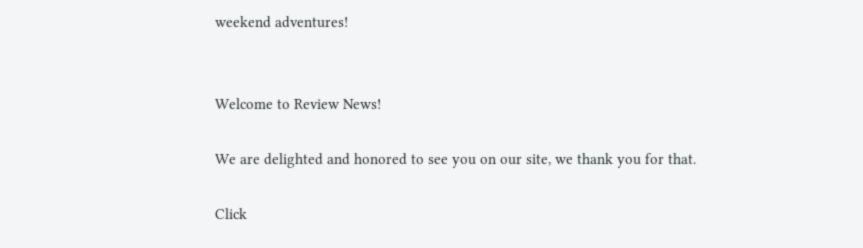weekend adventures!


Welcome to Review News!

We are delighted and honored to see you on our site, we thank you for that.

Click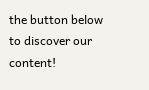the button below to discover our content!